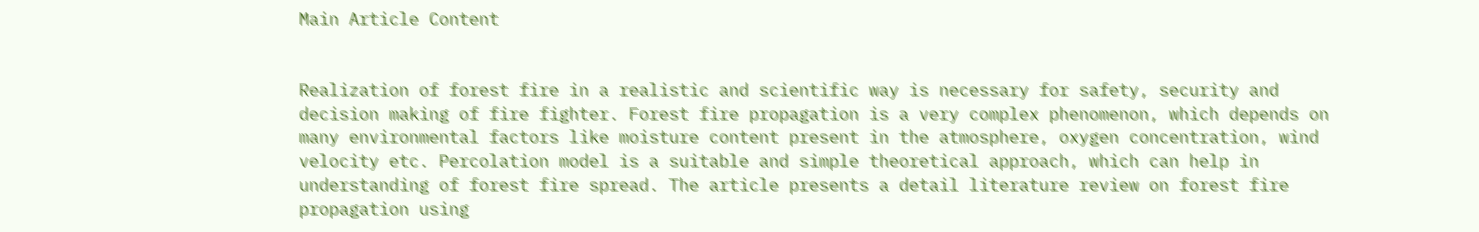Main Article Content


Realization of forest fire in a realistic and scientific way is necessary for safety, security and decision making of fire fighter. Forest fire propagation is a very complex phenomenon, which depends on many environmental factors like moisture content present in the atmosphere, oxygen concentration, wind velocity etc. Percolation model is a suitable and simple theoretical approach, which can help in understanding of forest fire spread. The article presents a detail literature review on forest fire propagation using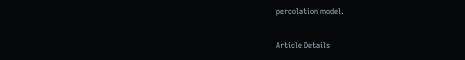percolation model.

Article Details